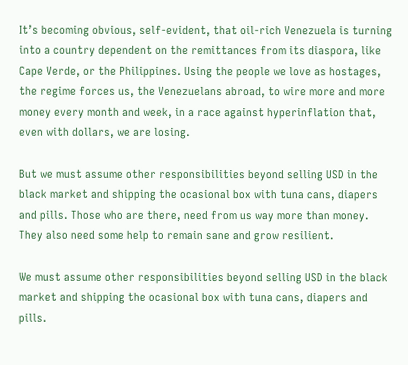It’s becoming obvious, self-evident, that oil-rich Venezuela is turning into a country dependent on the remittances from its diaspora, like Cape Verde, or the Philippines. Using the people we love as hostages, the regime forces us, the Venezuelans abroad, to wire more and more money every month and week, in a race against hyperinflation that, even with dollars, we are losing.

But we must assume other responsibilities beyond selling USD in the black market and shipping the ocasional box with tuna cans, diapers and pills. Those who are there, need from us way more than money. They also need some help to remain sane and grow resilient.

We must assume other responsibilities beyond selling USD in the black market and shipping the ocasional box with tuna cans, diapers and pills.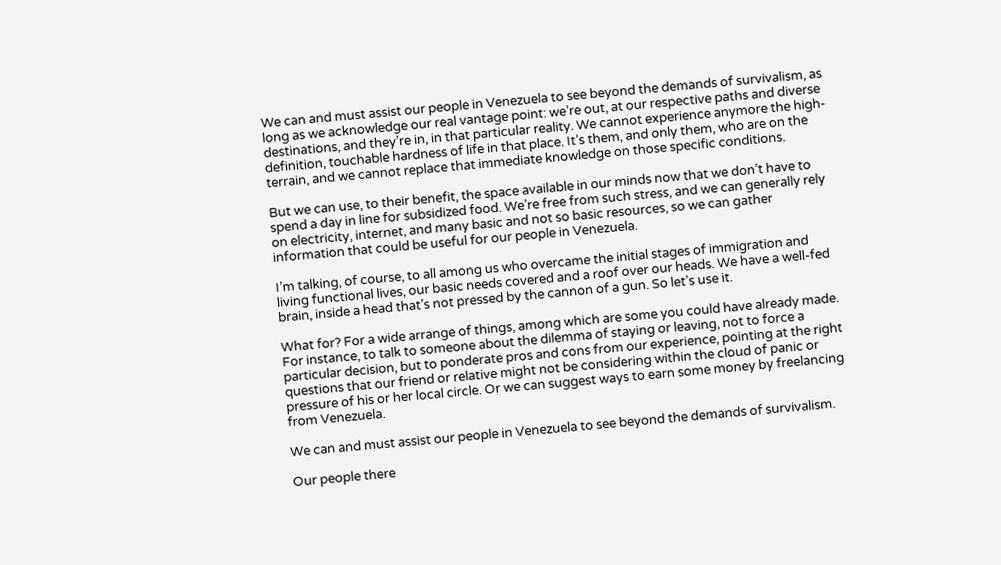We can and must assist our people in Venezuela to see beyond the demands of survivalism, as long as we acknowledge our real vantage point: we’re out, at our respective paths and diverse destinations, and they’re in, in that particular reality. We cannot experience anymore the high-definition, touchable hardness of life in that place. It’s them, and only them, who are on the terrain, and we cannot replace that immediate knowledge on those specific conditions.

But we can use, to their benefit, the space available in our minds now that we don’t have to spend a day in line for subsidized food. We’re free from such stress, and we can generally rely on electricity, internet, and many basic and not so basic resources, so we can gather information that could be useful for our people in Venezuela.

I’m talking, of course, to all among us who overcame the initial stages of immigration and living functional lives, our basic needs covered and a roof over our heads. We have a well-fed brain, inside a head that’s not pressed by the cannon of a gun. So let’s use it.

What for? For a wide arrange of things, among which are some you could have already made. For instance, to talk to someone about the dilemma of staying or leaving, not to force a particular decision, but to ponderate pros and cons from our experience, pointing at the right questions that our friend or relative might not be considering within the cloud of panic or pressure of his or her local circle. Or we can suggest ways to earn some money by freelancing from Venezuela.

We can and must assist our people in Venezuela to see beyond the demands of survivalism.

Our people there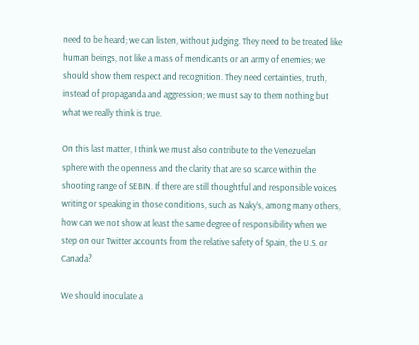need to be heard; we can listen, without judging. They need to be treated like human beings, not like a mass of mendicants or an army of enemies; we should show them respect and recognition. They need certainties, truth, instead of propaganda and aggression; we must say to them nothing but what we really think is true.

On this last matter, I think we must also contribute to the Venezuelan sphere with the openness and the clarity that are so scarce within the shooting range of SEBIN. If there are still thoughtful and responsible voices writing or speaking in those conditions, such as Naky’s, among many others, how can we not show at least the same degree of responsibility when we step on our Twitter accounts from the relative safety of Spain, the U.S. or Canada?

We should inoculate a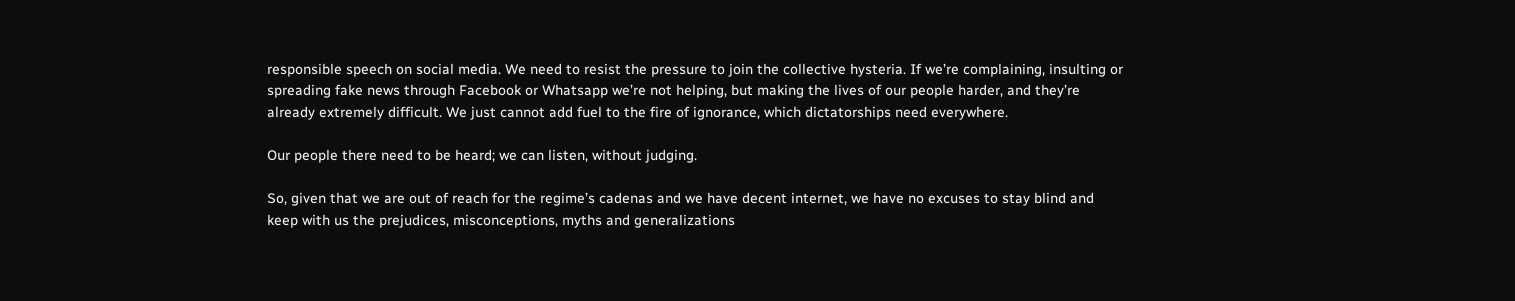responsible speech on social media. We need to resist the pressure to join the collective hysteria. If we’re complaining, insulting or spreading fake news through Facebook or Whatsapp we’re not helping, but making the lives of our people harder, and they’re already extremely difficult. We just cannot add fuel to the fire of ignorance, which dictatorships need everywhere.

Our people there need to be heard; we can listen, without judging.

So, given that we are out of reach for the regime’s cadenas and we have decent internet, we have no excuses to stay blind and keep with us the prejudices, misconceptions, myths and generalizations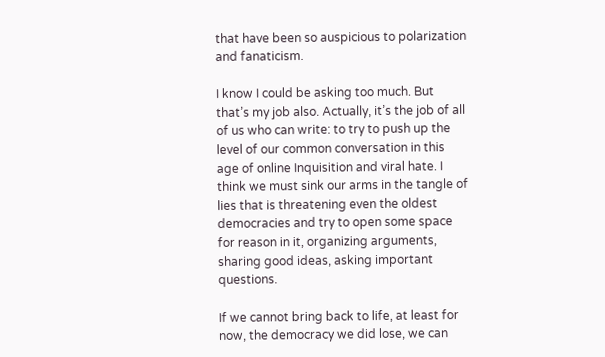that have been so auspicious to polarization and fanaticism.

I know I could be asking too much. But that’s my job also. Actually, it’s the job of all of us who can write: to try to push up the level of our common conversation in this age of online Inquisition and viral hate. I think we must sink our arms in the tangle of lies that is threatening even the oldest democracies and try to open some space for reason in it, organizing arguments, sharing good ideas, asking important questions.

If we cannot bring back to life, at least for now, the democracy we did lose, we can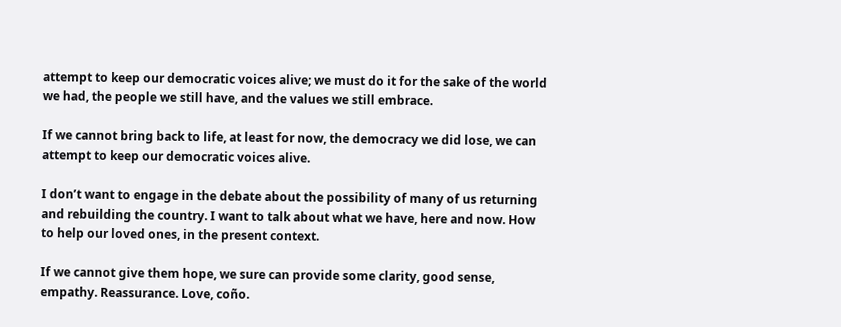attempt to keep our democratic voices alive; we must do it for the sake of the world we had, the people we still have, and the values we still embrace.

If we cannot bring back to life, at least for now, the democracy we did lose, we can attempt to keep our democratic voices alive.

I don’t want to engage in the debate about the possibility of many of us returning and rebuilding the country. I want to talk about what we have, here and now. How to help our loved ones, in the present context.

If we cannot give them hope, we sure can provide some clarity, good sense, empathy. Reassurance. Love, coño.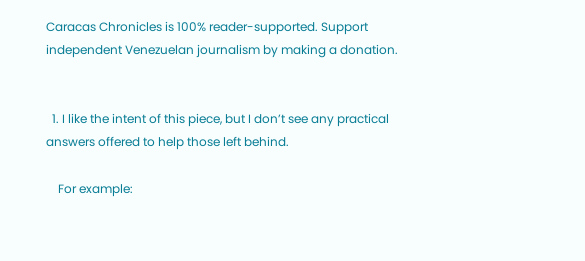Caracas Chronicles is 100% reader-supported. Support independent Venezuelan journalism by making a donation.


  1. I like the intent of this piece, but I don’t see any practical answers offered to help those left behind.

    For example: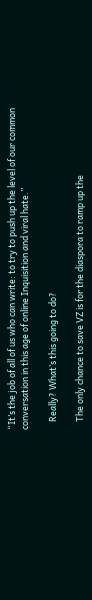“It’s the job of all of us who can write: to try to push up the level of our common conversation in this age of online Inquisition and viral hate.”

    Really? What’s this going to do?

    The only chance to save VZ is for the diaspora to ramp up the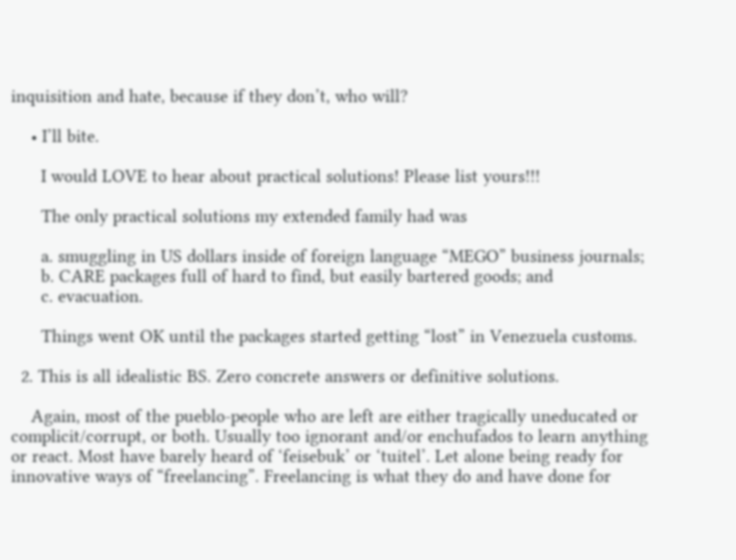inquisition and hate, because if they don’t, who will?

    • I’ll bite.

      I would LOVE to hear about practical solutions! Please list yours!!!

      The only practical solutions my extended family had was

      a. smuggling in US dollars inside of foreign language “MEGO” business journals;
      b. CARE packages full of hard to find, but easily bartered goods; and
      c. evacuation.

      Things went OK until the packages started getting “lost” in Venezuela customs.

  2. This is all idealistic BS. Zero concrete answers or definitive solutions.

    Again, most of the pueblo-people who are left are either tragically uneducated or complicit/corrupt, or both. Usually too ignorant and/or enchufados to learn anything or react. Most have barely heard of ‘feisebuk’ or ‘tuitel’. Let alone being ready for innovative ways of “freelancing”. Freelancing is what they do and have done for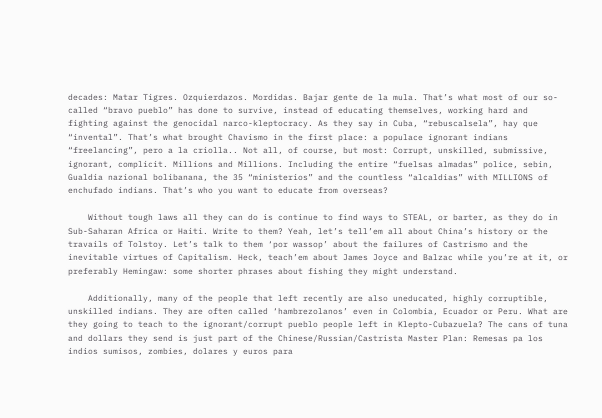decades: Matar Tigres. Ozquierdazos. Mordidas. Bajar gente de la mula. That’s what most of our so-called “bravo pueblo” has done to survive, instead of educating themselves, working hard and fighting against the genocidal narco-kleptocracy. As they say in Cuba, “rebuscalsela”, hay que “invental”. That’s what brought Chavismo in the first place: a populace ignorant indians “freelancing”, pero a la criolla.. Not all, of course, but most: Corrupt, unskilled, submissive, ignorant, complicit. Millions and Millions. Including the entire “fuelsas almadas” police, sebin, Gualdia nazional bolibanana, the 35 “ministerios” and the countless “alcaldias” with MILLIONS of enchufado indians. That’s who you want to educate from overseas?

    Without tough laws all they can do is continue to find ways to STEAL, or barter, as they do in Sub-Saharan Africa or Haiti. Write to them? Yeah, let’s tell’em all about China’s history or the travails of Tolstoy. Let’s talk to them ‘por wassop’ about the failures of Castrismo and the inevitable virtues of Capitalism. Heck, teach’em about James Joyce and Balzac while you’re at it, or preferably Hemingaw: some shorter phrases about fishing they might understand.

    Additionally, many of the people that left recently are also uneducated, highly corruptible, unskilled indians. They are often called ‘hambrezolanos’ even in Colombia, Ecuador or Peru. What are they going to teach to the ignorant/corrupt pueblo people left in Klepto-Cubazuela? The cans of tuna and dollars they send is just part of the Chinese/Russian/Castrista Master Plan: Remesas pa los indios sumisos, zombies, dolares y euros para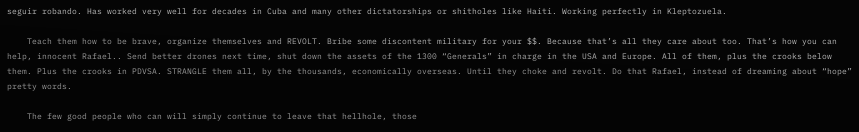seguir robando. Has worked very well for decades in Cuba and many other dictatorships or shitholes like Haiti. Working perfectly in Kleptozuela.

    Teach them how to be brave, organize themselves and REVOLT. Bribe some discontent military for your $$. Because that’s all they care about too. That’s how you can help, innocent Rafael.. Send better drones next time, shut down the assets of the 1300 “Generals” in charge in the USA and Europe. All of them, plus the crooks below them. Plus the crooks in PDVSA. STRANGLE them all, by the thousands, economically overseas. Until they choke and revolt. Do that Rafael, instead of dreaming about “hope” pretty words.

    The few good people who can will simply continue to leave that hellhole, those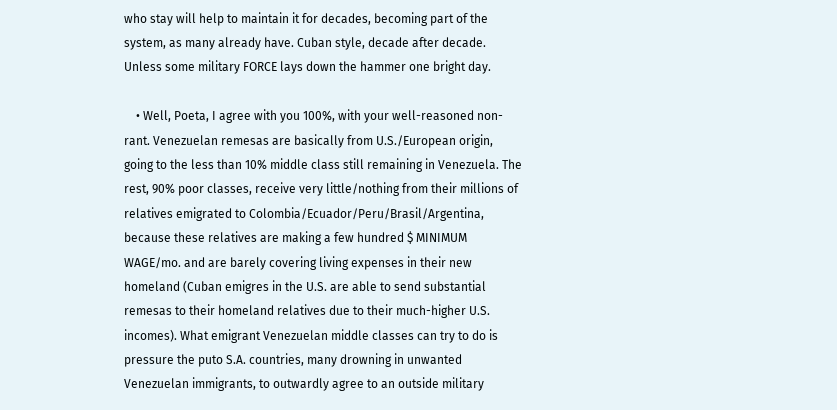who stay will help to maintain it for decades, becoming part of the system, as many already have. Cuban style, decade after decade. Unless some military FORCE lays down the hammer one bright day.

    • Well, Poeta, I agree with you 100%, with your well-reasoned non-rant. Venezuelan remesas are basically from U.S./European origin, going to the less than 10% middle class still remaining in Venezuela. The rest, 90% poor classes, receive very little/nothing from their millions of relatives emigrated to Colombia/Ecuador/Peru/Brasil/Argentina, because these relatives are making a few hundred $ MINIMUM WAGE/mo. and are barely covering living expenses in their new homeland (Cuban emigres in the U.S. are able to send substantial remesas to their homeland relatives due to their much-higher U.S. incomes). What emigrant Venezuelan middle classes can try to do is pressure the puto S.A. countries, many drowning in unwanted Venezuelan immigrants, to outwardly agree to an outside military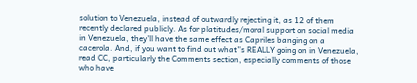solution to Venezuela, instead of outwardly rejecting it, as 12 of them recently declared publicly. As for platitudes/moral support on social media in Venezuela, they’ll have the same effect as Capriles banging on a cacerola. And, if you want to find out what”s REALLY going on in Venezuela, read CC, particularly the Comments section, especially comments of those who have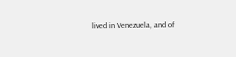lived in Venezuela, and of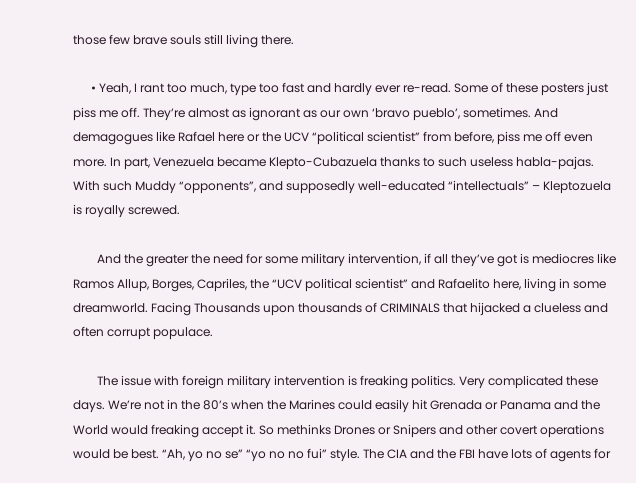those few brave souls still living there.

      • Yeah, I rant too much, type too fast and hardly ever re-read. Some of these posters just piss me off. They’re almost as ignorant as our own ‘bravo pueblo’, sometimes. And demagogues like Rafael here or the UCV “political scientist” from before, piss me off even more. In part, Venezuela became Klepto-Cubazuela thanks to such useless habla-pajas. With such Muddy “opponents”, and supposedly well-educated “intellectuals” – Kleptozuela is royally screwed.

        And the greater the need for some military intervention, if all they’ve got is mediocres like Ramos Allup, Borges, Capriles, the “UCV political scientist” and Rafaelito here, living in some dreamworld. Facing Thousands upon thousands of CRIMINALS that hijacked a clueless and often corrupt populace.

        The issue with foreign military intervention is freaking politics. Very complicated these days. We’re not in the 80’s when the Marines could easily hit Grenada or Panama and the World would freaking accept it. So methinks Drones or Snipers and other covert operations would be best. “Ah, yo no se” “yo no no fui” style. The CIA and the FBI have lots of agents for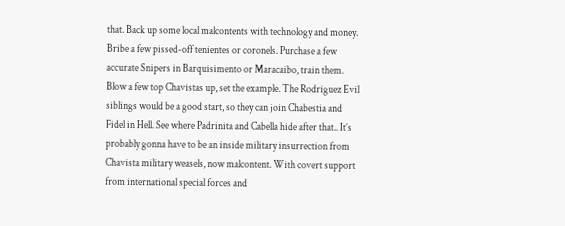that. Back up some local malcontents with technology and money. Bribe a few pissed-off tenientes or coronels. Purchase a few accurate Snipers in Barquisimento or Maracaibo, train them. Blow a few top Chavistas up, set the example. The Rodriguez Evil siblings would be a good start, so they can join Chabestia and Fidel in Hell. See where Padrinita and Cabella hide after that.. It’s probably gonna have to be an inside military insurrection from Chavista military weasels, now malcontent. With covert support from international special forces and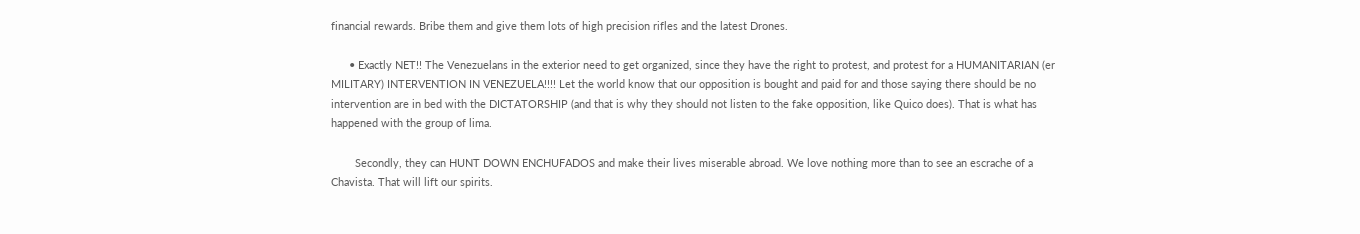financial rewards. Bribe them and give them lots of high precision rifles and the latest Drones.

      • Exactly NET!! The Venezuelans in the exterior need to get organized, since they have the right to protest, and protest for a HUMANITARIAN (er MILITARY) INTERVENTION IN VENEZUELA!!!! Let the world know that our opposition is bought and paid for and those saying there should be no intervention are in bed with the DICTATORSHIP (and that is why they should not listen to the fake opposition, like Quico does). That is what has happened with the group of lima.

        Secondly, they can HUNT DOWN ENCHUFADOS and make their lives miserable abroad. We love nothing more than to see an escrache of a Chavista. That will lift our spirits.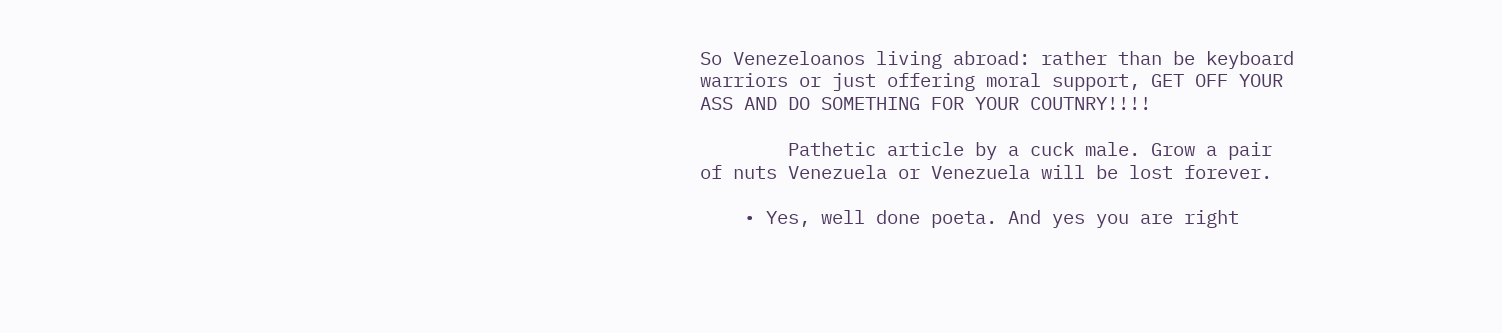So Venezeloanos living abroad: rather than be keyboard warriors or just offering moral support, GET OFF YOUR ASS AND DO SOMETHING FOR YOUR COUTNRY!!!!

        Pathetic article by a cuck male. Grow a pair of nuts Venezuela or Venezuela will be lost forever.

    • Yes, well done poeta. And yes you are right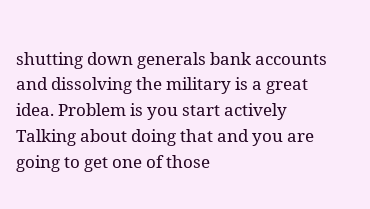shutting down generals bank accounts and dissolving the military is a great idea. Problem is you start actively Talking about doing that and you are going to get one of those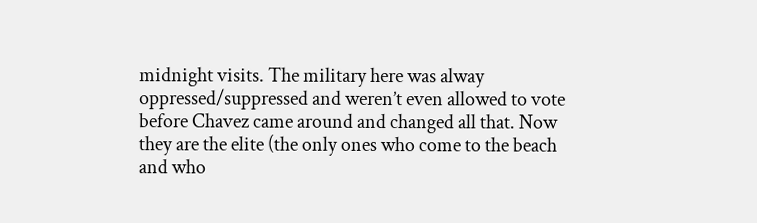midnight visits. The military here was alway oppressed/suppressed and weren’t even allowed to vote before Chavez came around and changed all that. Now they are the elite (the only ones who come to the beach and who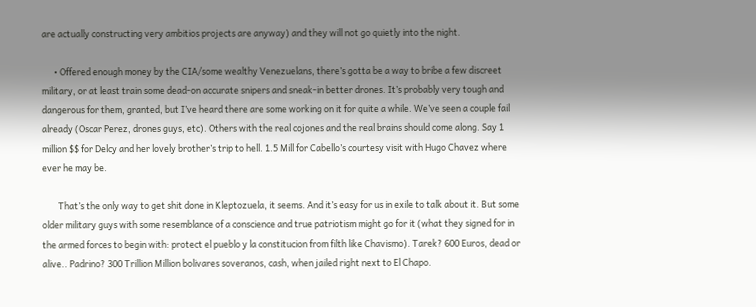are actually constructing very ambitios projects are anyway) and they will not go quietly into the night.

      • Offered enough money by the CIA/some wealthy Venezuelans, there’s gotta be a way to bribe a few discreet military, or at least train some dead-on accurate snipers and sneak-in better drones. It’s probably very tough and dangerous for them, granted, but I’ve heard there are some working on it for quite a while. We’ve seen a couple fail already (Oscar Perez, drones guys, etc). Others with the real cojones and the real brains should come along. Say 1 million $$ for Delcy and her lovely brother’s trip to hell. 1.5 Mill for Cabello’s courtesy visit with Hugo Chavez where ever he may be.

        That’s the only way to get shit done in Kleptozuela, it seems. And it’s easy for us in exile to talk about it. But some older military guys with some resemblance of a conscience and true patriotism might go for it (what they signed for in the armed forces to begin with: protect el pueblo y la constitucion from filth like Chavismo). Tarek? 600 Euros, dead or alive.. Padrino? 300 Trillion Million bolivares soveranos, cash, when jailed right next to El Chapo.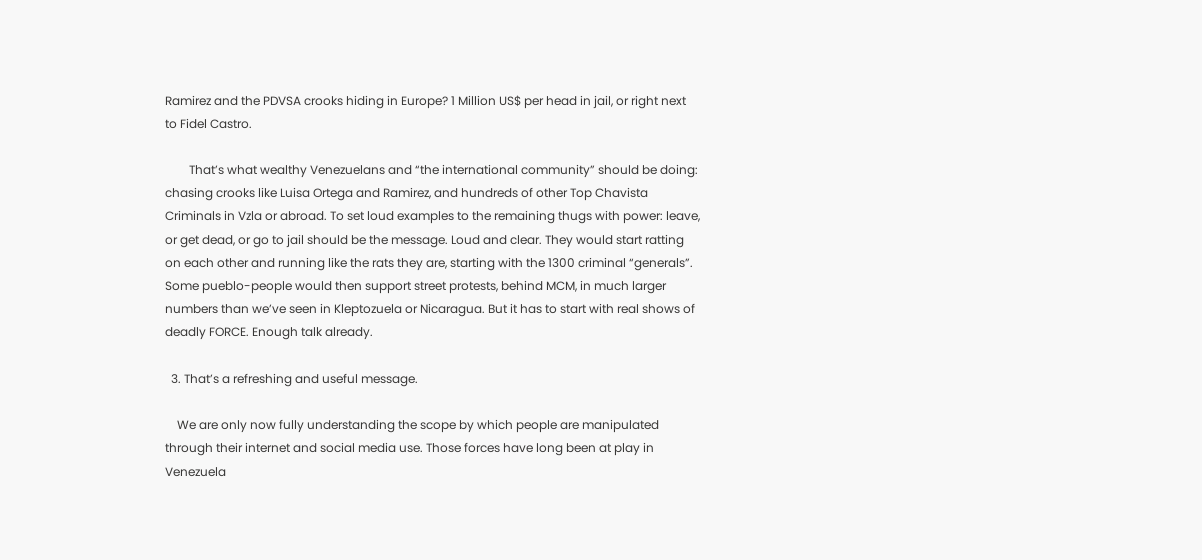Ramirez and the PDVSA crooks hiding in Europe? 1 Million US$ per head in jail, or right next to Fidel Castro.

        That’s what wealthy Venezuelans and “the international community” should be doing: chasing crooks like Luisa Ortega and Ramirez, and hundreds of other Top Chavista Criminals in Vzla or abroad. To set loud examples to the remaining thugs with power: leave, or get dead, or go to jail should be the message. Loud and clear. They would start ratting on each other and running like the rats they are, starting with the 1300 criminal “generals”. Some pueblo-people would then support street protests, behind MCM, in much larger numbers than we’ve seen in Kleptozuela or Nicaragua. But it has to start with real shows of deadly FORCE. Enough talk already.

  3. That’s a refreshing and useful message.

    We are only now fully understanding the scope by which people are manipulated through their internet and social media use. Those forces have long been at play in Venezuela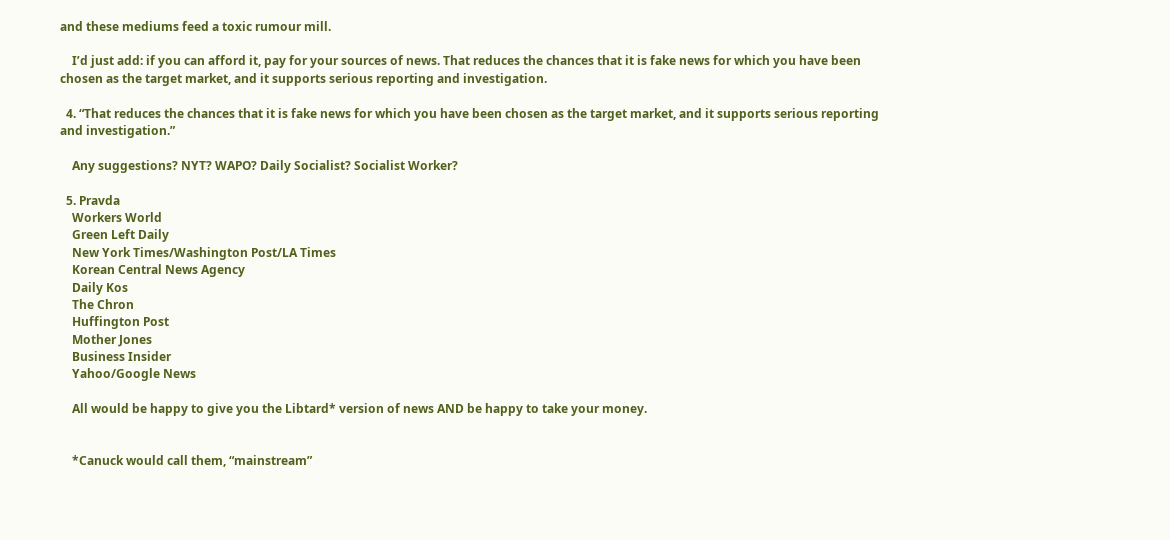and these mediums feed a toxic rumour mill.

    I’d just add: if you can afford it, pay for your sources of news. That reduces the chances that it is fake news for which you have been chosen as the target market, and it supports serious reporting and investigation.

  4. “That reduces the chances that it is fake news for which you have been chosen as the target market, and it supports serious reporting and investigation.”

    Any suggestions? NYT? WAPO? Daily Socialist? Socialist Worker?

  5. Pravda
    Workers World
    Green Left Daily
    New York Times/Washington Post/LA Times
    Korean Central News Agency
    Daily Kos
    The Chron
    Huffington Post
    Mother Jones
    Business Insider
    Yahoo/Google News

    All would be happy to give you the Libtard* version of news AND be happy to take your money.


    *Canuck would call them, “mainstream”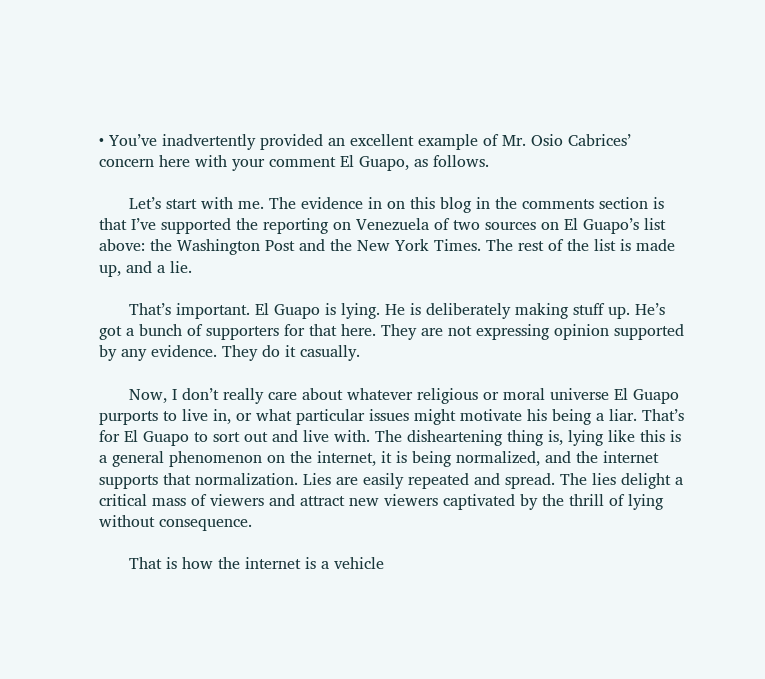• You’ve inadvertently provided an excellent example of Mr. Osio Cabrices’ concern here with your comment El Guapo, as follows.

      Let’s start with me. The evidence in on this blog in the comments section is that I’ve supported the reporting on Venezuela of two sources on El Guapo’s list above: the Washington Post and the New York Times. The rest of the list is made up, and a lie.

      That’s important. El Guapo is lying. He is deliberately making stuff up. He’s got a bunch of supporters for that here. They are not expressing opinion supported by any evidence. They do it casually.

      Now, I don’t really care about whatever religious or moral universe El Guapo purports to live in, or what particular issues might motivate his being a liar. That’s for El Guapo to sort out and live with. The disheartening thing is, lying like this is a general phenomenon on the internet, it is being normalized, and the internet supports that normalization. Lies are easily repeated and spread. The lies delight a critical mass of viewers and attract new viewers captivated by the thrill of lying without consequence.

      That is how the internet is a vehicle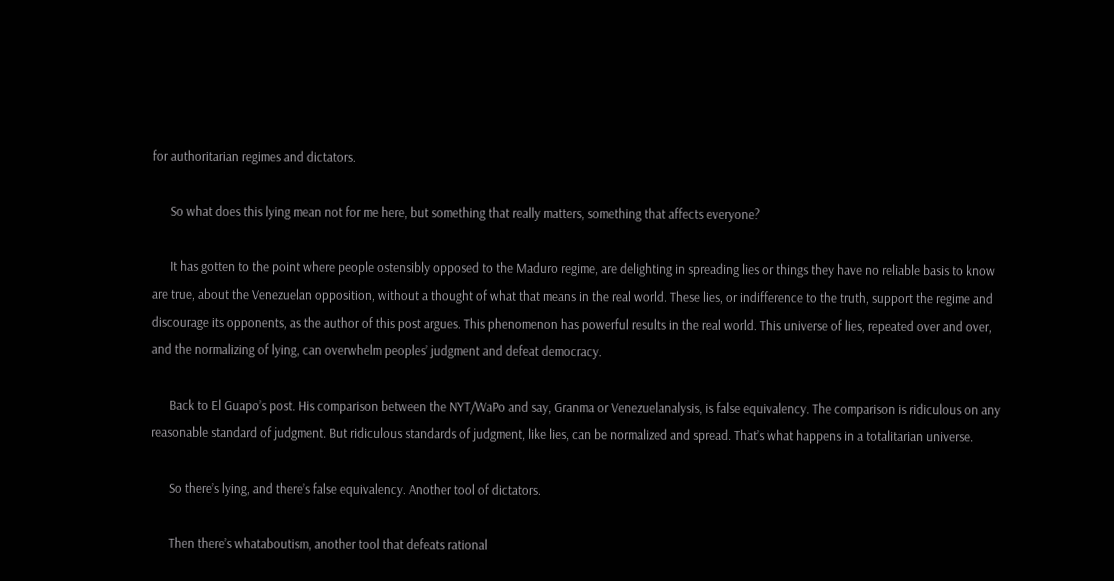for authoritarian regimes and dictators.

      So what does this lying mean not for me here, but something that really matters, something that affects everyone?

      It has gotten to the point where people ostensibly opposed to the Maduro regime, are delighting in spreading lies or things they have no reliable basis to know are true, about the Venezuelan opposition, without a thought of what that means in the real world. These lies, or indifference to the truth, support the regime and discourage its opponents, as the author of this post argues. This phenomenon has powerful results in the real world. This universe of lies, repeated over and over, and the normalizing of lying, can overwhelm peoples’ judgment and defeat democracy.

      Back to El Guapo’s post. His comparison between the NYT/WaPo and say, Granma or Venezuelanalysis, is false equivalency. The comparison is ridiculous on any reasonable standard of judgment. But ridiculous standards of judgment, like lies, can be normalized and spread. That’s what happens in a totalitarian universe.

      So there’s lying, and there’s false equivalency. Another tool of dictators.

      Then there’s whataboutism, another tool that defeats rational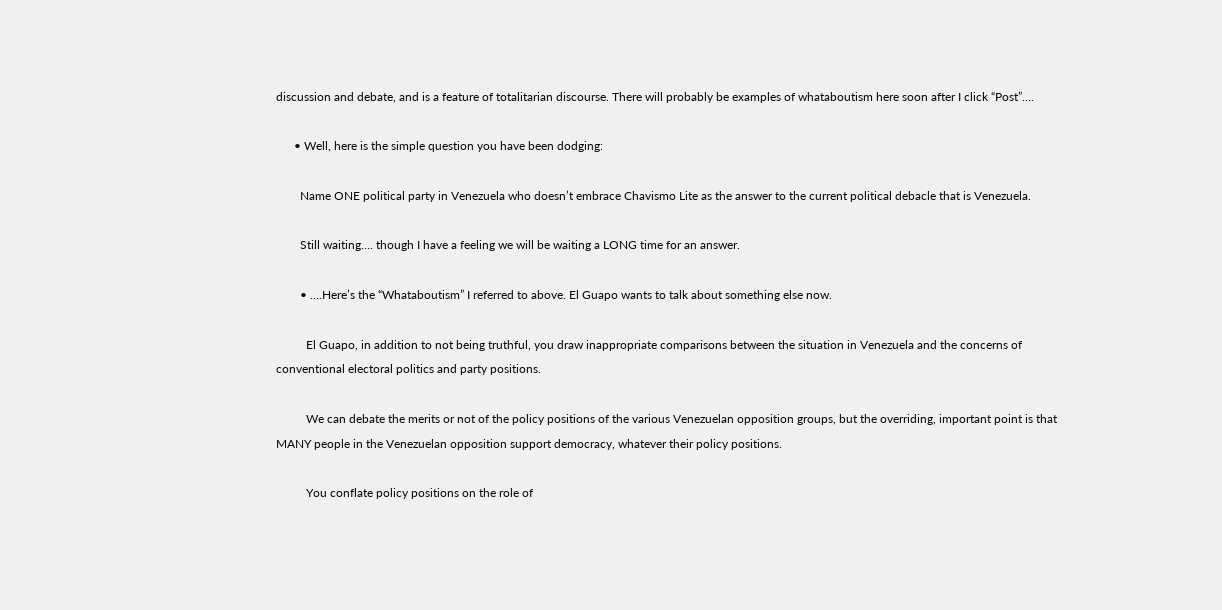discussion and debate, and is a feature of totalitarian discourse. There will probably be examples of whataboutism here soon after I click “Post”….

      • Well, here is the simple question you have been dodging:

        Name ONE political party in Venezuela who doesn’t embrace Chavismo Lite as the answer to the current political debacle that is Venezuela.

        Still waiting…. though I have a feeling we will be waiting a LONG time for an answer.

        • ….Here’s the “Whataboutism” I referred to above. El Guapo wants to talk about something else now.

          El Guapo, in addition to not being truthful, you draw inappropriate comparisons between the situation in Venezuela and the concerns of conventional electoral politics and party positions.

          We can debate the merits or not of the policy positions of the various Venezuelan opposition groups, but the overriding, important point is that MANY people in the Venezuelan opposition support democracy, whatever their policy positions.

          You conflate policy positions on the role of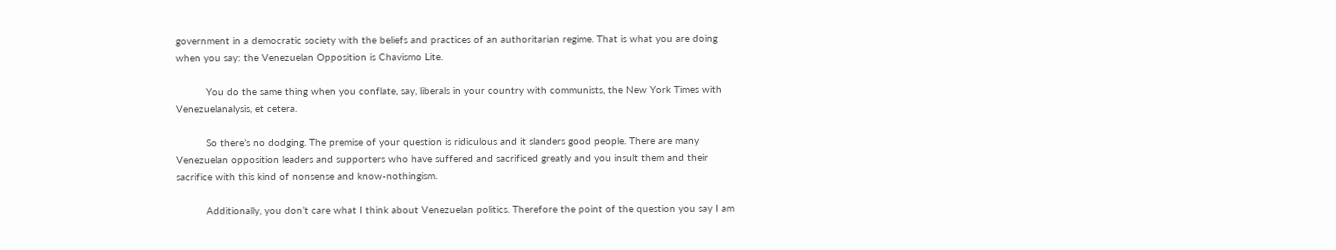government in a democratic society with the beliefs and practices of an authoritarian regime. That is what you are doing when you say: the Venezuelan Opposition is Chavismo Lite.

          You do the same thing when you conflate, say, liberals in your country with communists, the New York Times with Venezuelanalysis, et cetera.

          So there’s no dodging. The premise of your question is ridiculous and it slanders good people. There are many Venezuelan opposition leaders and supporters who have suffered and sacrificed greatly and you insult them and their sacrifice with this kind of nonsense and know-nothingism.

          Additionally, you don’t care what I think about Venezuelan politics. Therefore the point of the question you say I am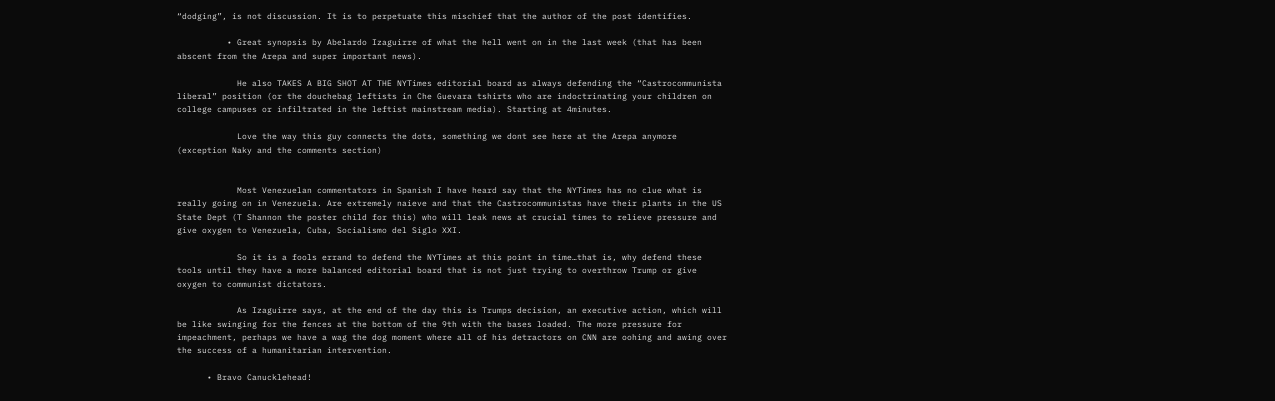“dodging”, is not discussion. It is to perpetuate this mischief that the author of the post identifies.

          • Great synopsis by Abelardo Izaguirre of what the hell went on in the last week (that has been abscent from the Arepa and super important news).

            He also TAKES A BIG SHOT AT THE NYTimes editorial board as always defending the “Castrocommunista liberal” position (or the douchebag leftists in Che Guevara tshirts who are indoctrinating your children on college campuses or infiltrated in the leftist mainstream media). Starting at 4minutes.

            Love the way this guy connects the dots, something we dont see here at the Arepa anymore (exception Naky and the comments section)


            Most Venezuelan commentators in Spanish I have heard say that the NYTimes has no clue what is really going on in Venezuela. Are extremely naieve and that the Castrocommunistas have their plants in the US State Dept (T Shannon the poster child for this) who will leak news at crucial times to relieve pressure and give oxygen to Venezuela, Cuba, Socialismo del Siglo XXI.

            So it is a fools errand to defend the NYTimes at this point in time…that is, why defend these tools until they have a more balanced editorial board that is not just trying to overthrow Trump or give oxygen to communist dictators.

            As Izaguirre says, at the end of the day this is Trumps decision, an executive action, which will be like swinging for the fences at the bottom of the 9th with the bases loaded. The more pressure for impeachment, perhaps we have a wag the dog moment where all of his detractors on CNN are oohing and awing over the success of a humanitarian intervention.

      • Bravo Canucklehead!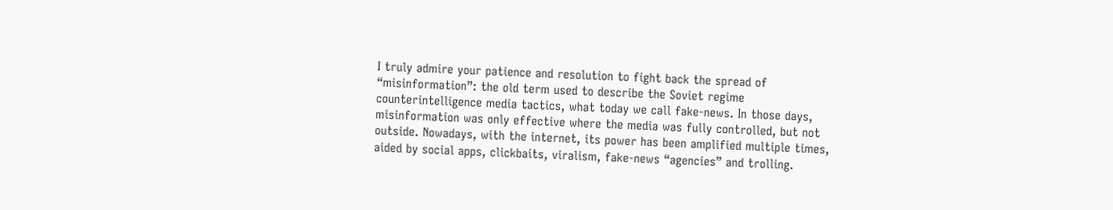I truly admire your patience and resolution to fight back the spread of “misinformation”: the old term used to describe the Soviet regime counterintelligence media tactics, what today we call fake-news. In those days, misinformation was only effective where the media was fully controlled, but not outside. Nowadays, with the internet, its power has been amplified multiple times, aided by social apps, clickbaits, viralism, fake-news “agencies” and trolling.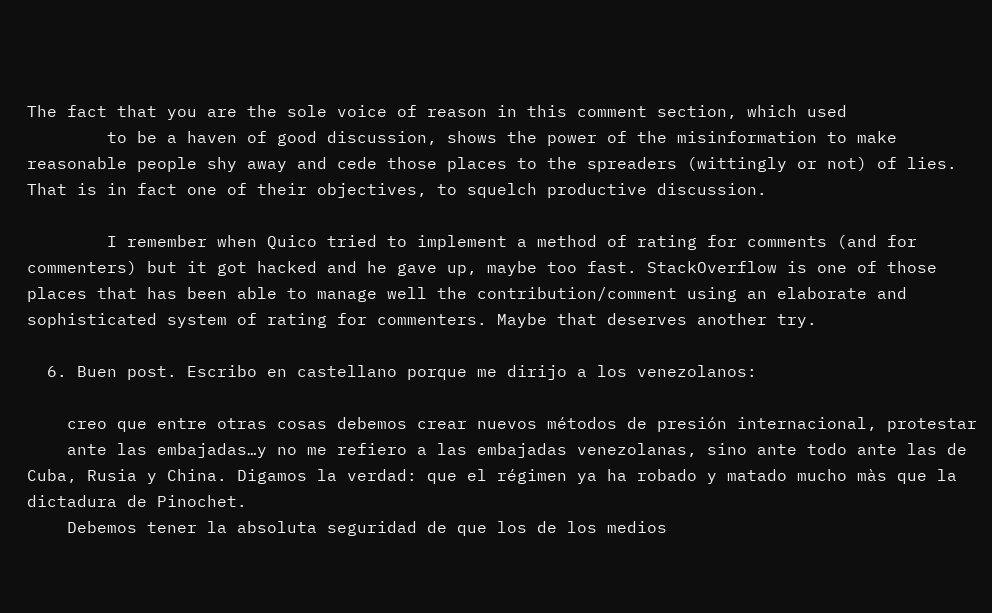The fact that you are the sole voice of reason in this comment section, which used
        to be a haven of good discussion, shows the power of the misinformation to make reasonable people shy away and cede those places to the spreaders (wittingly or not) of lies. That is in fact one of their objectives, to squelch productive discussion.

        I remember when Quico tried to implement a method of rating for comments (and for commenters) but it got hacked and he gave up, maybe too fast. StackOverflow is one of those places that has been able to manage well the contribution/comment using an elaborate and sophisticated system of rating for commenters. Maybe that deserves another try.

  6. Buen post. Escribo en castellano porque me dirijo a los venezolanos:

    creo que entre otras cosas debemos crear nuevos métodos de presión internacional, protestar
    ante las embajadas…y no me refiero a las embajadas venezolanas, sino ante todo ante las de Cuba, Rusia y China. Digamos la verdad: que el régimen ya ha robado y matado mucho màs que la dictadura de Pinochet.
    Debemos tener la absoluta seguridad de que los de los medios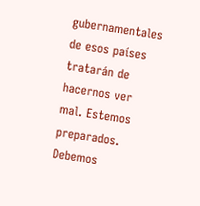gubernamentales de esos países tratarán de hacernos ver mal. Estemos preparados. Debemos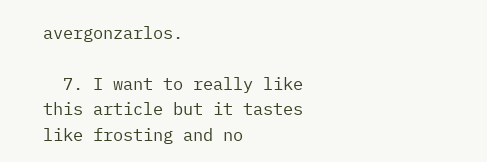avergonzarlos.

  7. I want to really like this article but it tastes like frosting and no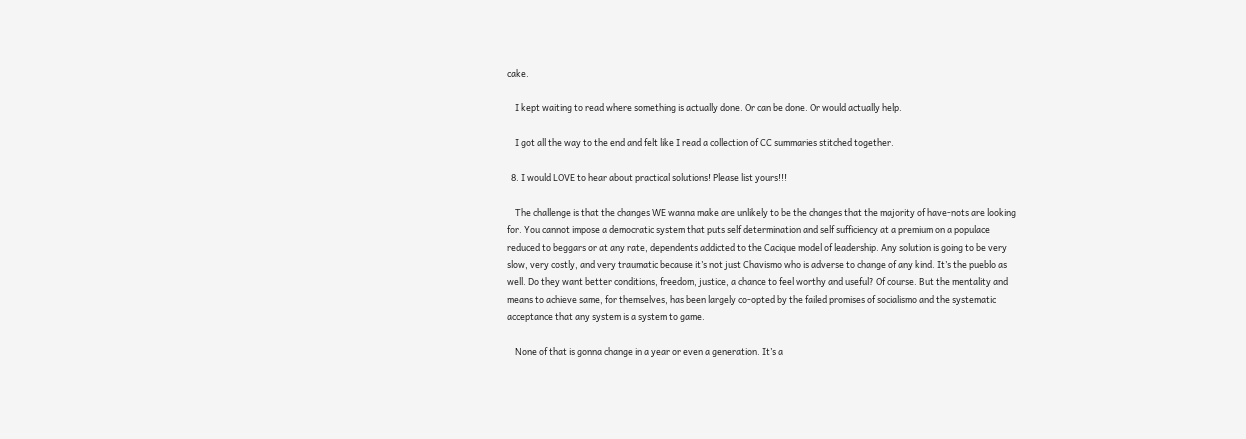cake.

    I kept waiting to read where something is actually done. Or can be done. Or would actually help.

    I got all the way to the end and felt like I read a collection of CC summaries stitched together.

  8. I would LOVE to hear about practical solutions! Please list yours!!!

    The challenge is that the changes WE wanna make are unlikely to be the changes that the majority of have-nots are looking for. You cannot impose a democratic system that puts self determination and self sufficiency at a premium on a populace reduced to beggars or at any rate, dependents addicted to the Cacique model of leadership. Any solution is going to be very slow, very costly, and very traumatic because it’s not just Chavismo who is adverse to change of any kind. It’s the pueblo as well. Do they want better conditions, freedom, justice, a chance to feel worthy and useful? Of course. But the mentality and means to achieve same, for themselves, has been largely co-opted by the failed promises of socialismo and the systematic acceptance that any system is a system to game.

    None of that is gonna change in a year or even a generation. It’s a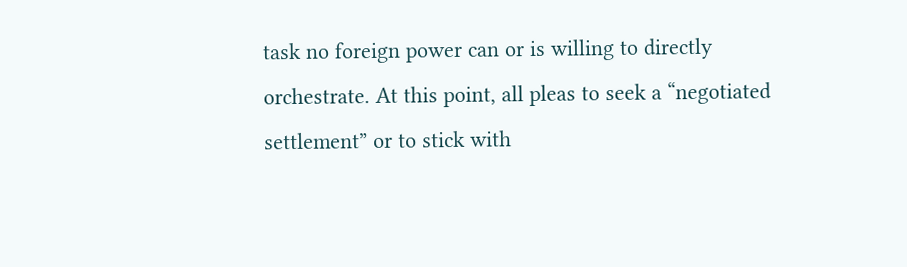task no foreign power can or is willing to directly orchestrate. At this point, all pleas to seek a “negotiated settlement” or to stick with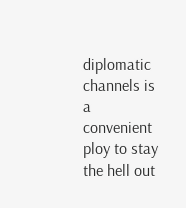diplomatic channels is a convenient ploy to stay the hell out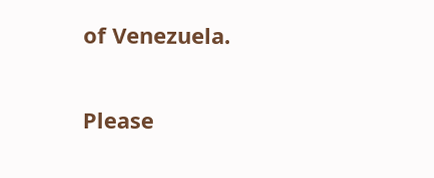of Venezuela.


Please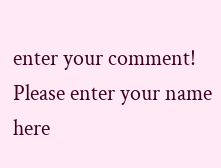enter your comment!
Please enter your name here